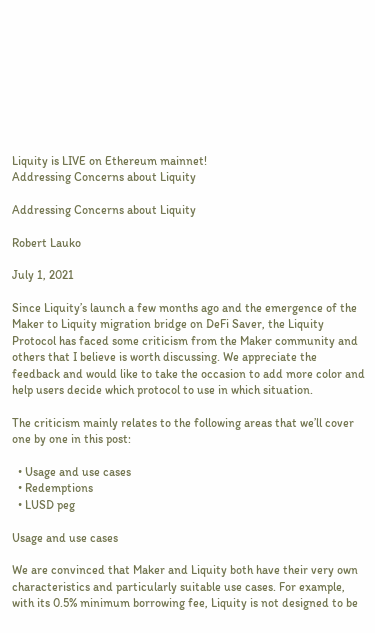Liquity is LIVE on Ethereum mainnet!
Addressing Concerns about Liquity

Addressing Concerns about Liquity

Robert Lauko

July 1, 2021

Since Liquity’s launch a few months ago and the emergence of the Maker to Liquity migration bridge on DeFi Saver, the Liquity Protocol has faced some criticism from the Maker community and others that I believe is worth discussing. We appreciate the feedback and would like to take the occasion to add more color and help users decide which protocol to use in which situation.

The criticism mainly relates to the following areas that we’ll cover one by one in this post:

  • Usage and use cases
  • Redemptions
  • LUSD peg

Usage and use cases

We are convinced that Maker and Liquity both have their very own characteristics and particularly suitable use cases. For example, with its 0.5% minimum borrowing fee, Liquity is not designed to be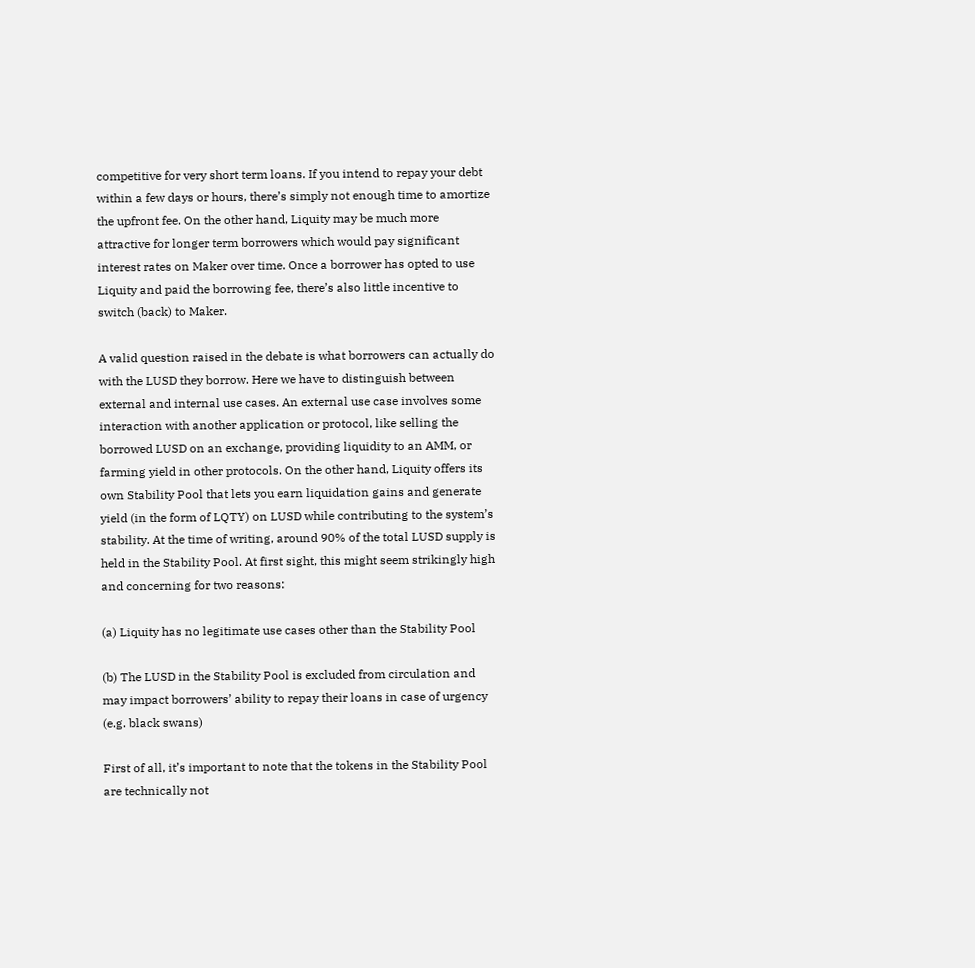competitive for very short term loans. If you intend to repay your debt within a few days or hours, there’s simply not enough time to amortize the upfront fee. On the other hand, Liquity may be much more attractive for longer term borrowers which would pay significant interest rates on Maker over time. Once a borrower has opted to use Liquity and paid the borrowing fee, there’s also little incentive to switch (back) to Maker.

A valid question raised in the debate is what borrowers can actually do with the LUSD they borrow. Here we have to distinguish between external and internal use cases. An external use case involves some interaction with another application or protocol, like selling the borrowed LUSD on an exchange, providing liquidity to an AMM, or farming yield in other protocols. On the other hand, Liquity offers its own Stability Pool that lets you earn liquidation gains and generate yield (in the form of LQTY) on LUSD while contributing to the system’s stability. At the time of writing, around 90% of the total LUSD supply is held in the Stability Pool. At first sight, this might seem strikingly high and concerning for two reasons:

(a) Liquity has no legitimate use cases other than the Stability Pool

(b) The LUSD in the Stability Pool is excluded from circulation and may impact borrowers’ ability to repay their loans in case of urgency (e.g. black swans)

First of all, it’s important to note that the tokens in the Stability Pool are technically not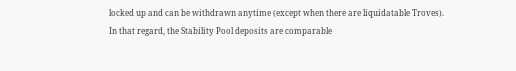locked up and can be withdrawn anytime (except when there are liquidatable Troves). In that regard, the Stability Pool deposits are comparable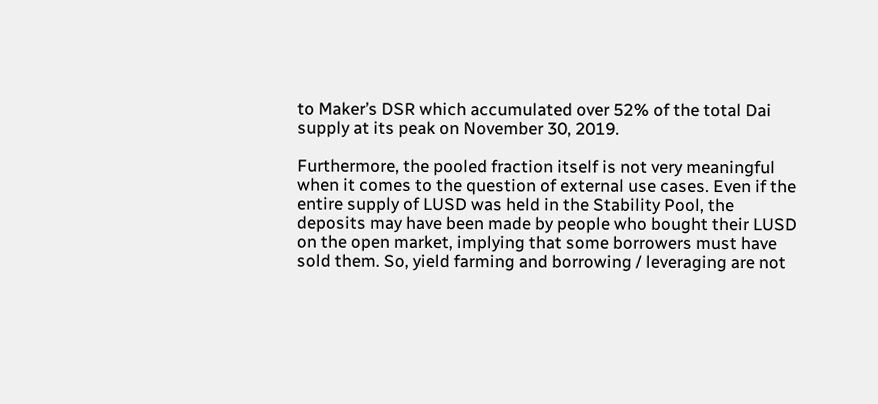to Maker’s DSR which accumulated over 52% of the total Dai supply at its peak on November 30, 2019.

Furthermore, the pooled fraction itself is not very meaningful when it comes to the question of external use cases. Even if the entire supply of LUSD was held in the Stability Pool, the deposits may have been made by people who bought their LUSD on the open market, implying that some borrowers must have sold them. So, yield farming and borrowing / leveraging are not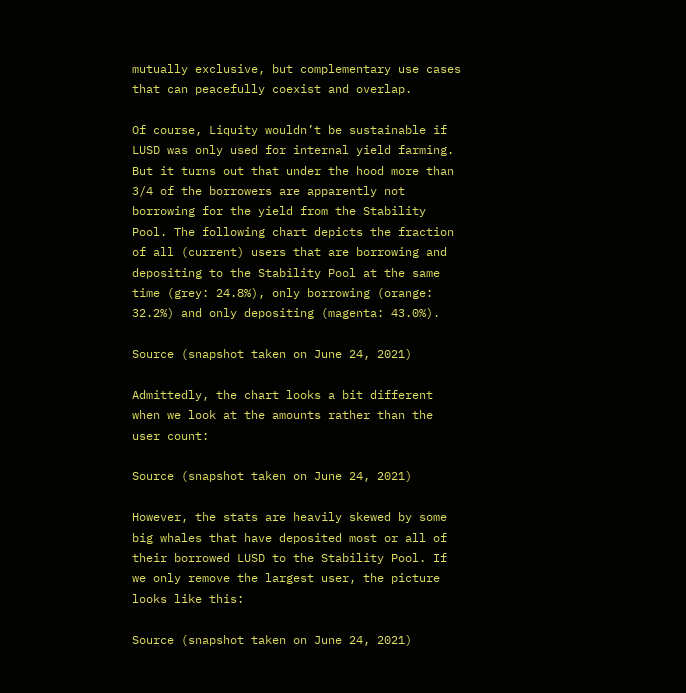mutually exclusive, but complementary use cases that can peacefully coexist and overlap.

Of course, Liquity wouldn’t be sustainable if LUSD was only used for internal yield farming. But it turns out that under the hood more than 3/4 of the borrowers are apparently not borrowing for the yield from the Stability Pool. The following chart depicts the fraction of all (current) users that are borrowing and depositing to the Stability Pool at the same time (grey: 24.8%), only borrowing (orange: 32.2%) and only depositing (magenta: 43.0%).

Source (snapshot taken on June 24, 2021)

Admittedly, the chart looks a bit different when we look at the amounts rather than the user count:

Source (snapshot taken on June 24, 2021)

However, the stats are heavily skewed by some big whales that have deposited most or all of their borrowed LUSD to the Stability Pool. If we only remove the largest user, the picture looks like this:

Source (snapshot taken on June 24, 2021)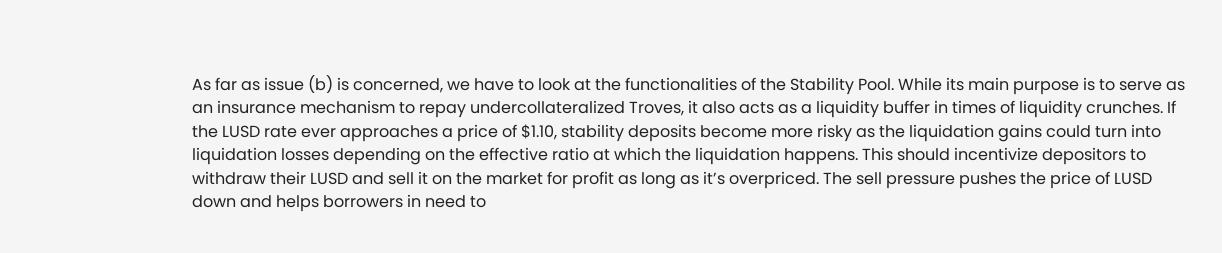As far as issue (b) is concerned, we have to look at the functionalities of the Stability Pool. While its main purpose is to serve as an insurance mechanism to repay undercollateralized Troves, it also acts as a liquidity buffer in times of liquidity crunches. If the LUSD rate ever approaches a price of $1.10, stability deposits become more risky as the liquidation gains could turn into liquidation losses depending on the effective ratio at which the liquidation happens. This should incentivize depositors to withdraw their LUSD and sell it on the market for profit as long as it’s overpriced. The sell pressure pushes the price of LUSD down and helps borrowers in need to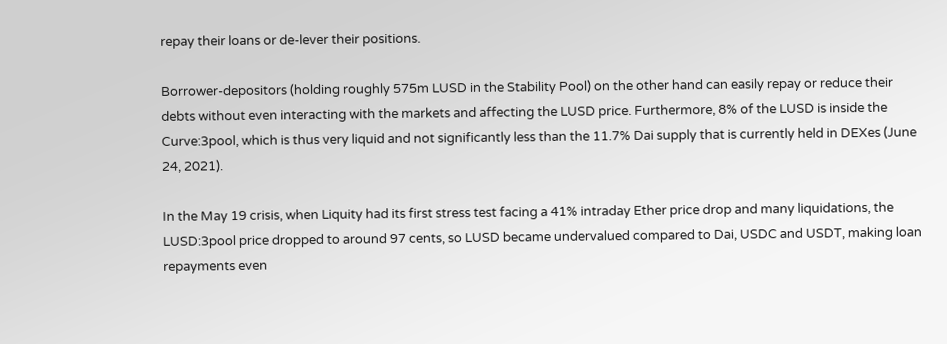repay their loans or de-lever their positions.

Borrower-depositors (holding roughly 575m LUSD in the Stability Pool) on the other hand can easily repay or reduce their debts without even interacting with the markets and affecting the LUSD price. Furthermore, 8% of the LUSD is inside the Curve:3pool, which is thus very liquid and not significantly less than the 11.7% Dai supply that is currently held in DEXes (June 24, 2021).

In the May 19 crisis, when Liquity had its first stress test facing a 41% intraday Ether price drop and many liquidations, the LUSD:3pool price dropped to around 97 cents, so LUSD became undervalued compared to Dai, USDC and USDT, making loan repayments even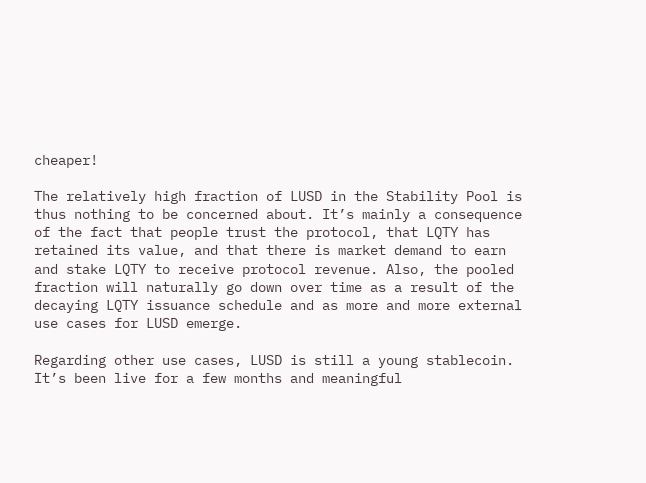cheaper!

The relatively high fraction of LUSD in the Stability Pool is thus nothing to be concerned about. It’s mainly a consequence of the fact that people trust the protocol, that LQTY has retained its value, and that there is market demand to earn and stake LQTY to receive protocol revenue. Also, the pooled fraction will naturally go down over time as a result of the decaying LQTY issuance schedule and as more and more external use cases for LUSD emerge.

Regarding other use cases, LUSD is still a young stablecoin. It’s been live for a few months and meaningful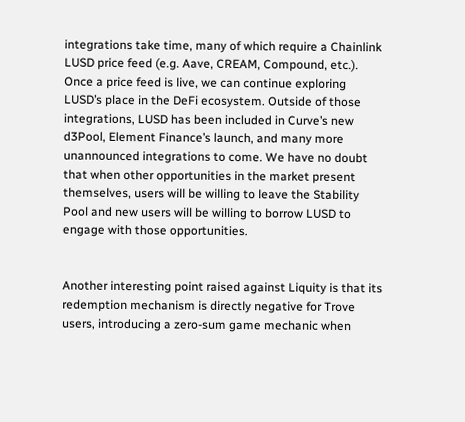integrations take time, many of which require a Chainlink LUSD price feed (e.g. Aave, CREAM, Compound, etc.). Once a price feed is live, we can continue exploring LUSD’s place in the DeFi ecosystem. Outside of those integrations, LUSD has been included in Curve’s new d3Pool, Element Finance’s launch, and many more unannounced integrations to come. We have no doubt that when other opportunities in the market present themselves, users will be willing to leave the Stability Pool and new users will be willing to borrow LUSD to engage with those opportunities.


Another interesting point raised against Liquity is that its redemption mechanism is directly negative for Trove users, introducing a zero-sum game mechanic when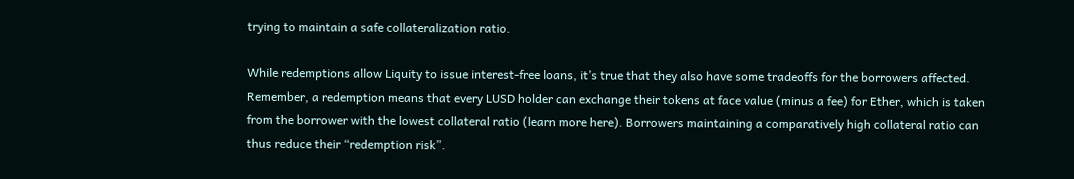trying to maintain a safe collateralization ratio.

While redemptions allow Liquity to issue interest-free loans, it’s true that they also have some tradeoffs for the borrowers affected. Remember, a redemption means that every LUSD holder can exchange their tokens at face value (minus a fee) for Ether, which is taken from the borrower with the lowest collateral ratio (learn more here). Borrowers maintaining a comparatively high collateral ratio can thus reduce their “redemption risk”.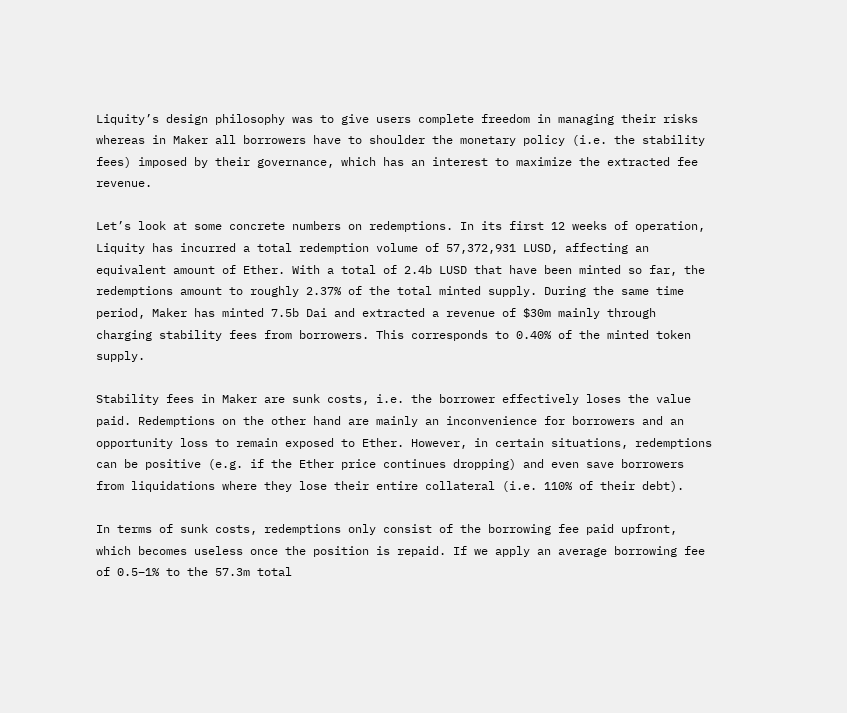Liquity’s design philosophy was to give users complete freedom in managing their risks whereas in Maker all borrowers have to shoulder the monetary policy (i.e. the stability fees) imposed by their governance, which has an interest to maximize the extracted fee revenue.

Let’s look at some concrete numbers on redemptions. In its first 12 weeks of operation, Liquity has incurred a total redemption volume of 57,372,931 LUSD, affecting an equivalent amount of Ether. With a total of 2.4b LUSD that have been minted so far, the redemptions amount to roughly 2.37% of the total minted supply. During the same time period, Maker has minted 7.5b Dai and extracted a revenue of $30m mainly through charging stability fees from borrowers. This corresponds to 0.40% of the minted token supply.

Stability fees in Maker are sunk costs, i.e. the borrower effectively loses the value paid. Redemptions on the other hand are mainly an inconvenience for borrowers and an opportunity loss to remain exposed to Ether. However, in certain situations, redemptions can be positive (e.g. if the Ether price continues dropping) and even save borrowers from liquidations where they lose their entire collateral (i.e. 110% of their debt).

In terms of sunk costs, redemptions only consist of the borrowing fee paid upfront, which becomes useless once the position is repaid. If we apply an average borrowing fee of 0.5–1% to the 57.3m total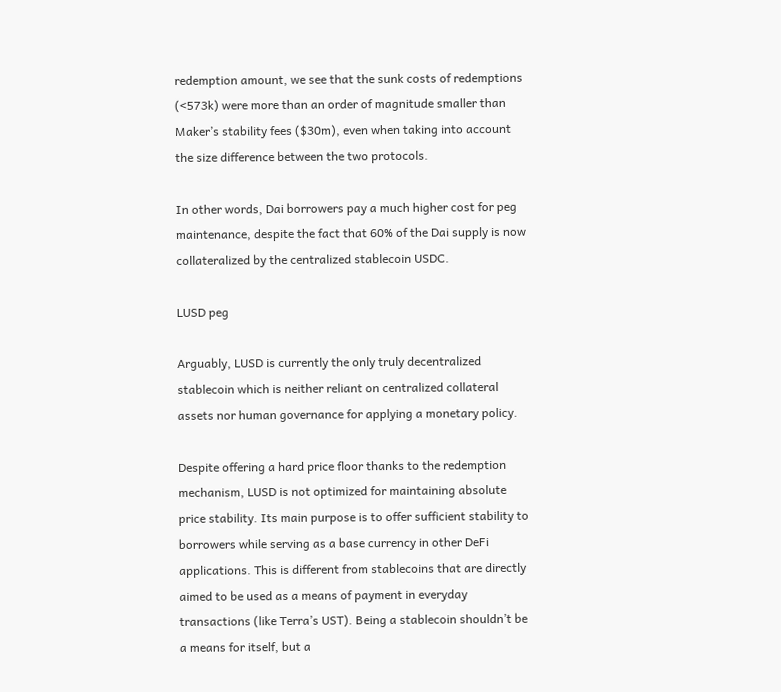redemption amount, we see that the sunk costs of redemptions (<573k) were more than an order of magnitude smaller than Maker’s stability fees ($30m), even when taking into account the size difference between the two protocols.

In other words, Dai borrowers pay a much higher cost for peg maintenance, despite the fact that 60% of the Dai supply is now collateralized by the centralized stablecoin USDC.

LUSD peg

Arguably, LUSD is currently the only truly decentralized stablecoin which is neither reliant on centralized collateral assets nor human governance for applying a monetary policy.

Despite offering a hard price floor thanks to the redemption mechanism, LUSD is not optimized for maintaining absolute price stability. Its main purpose is to offer sufficient stability to borrowers while serving as a base currency in other DeFi applications. This is different from stablecoins that are directly aimed to be used as a means of payment in everyday transactions (like Terra’s UST). Being a stablecoin shouldn’t be a means for itself, but a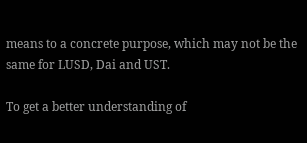means to a concrete purpose, which may not be the same for LUSD, Dai and UST.

To get a better understanding of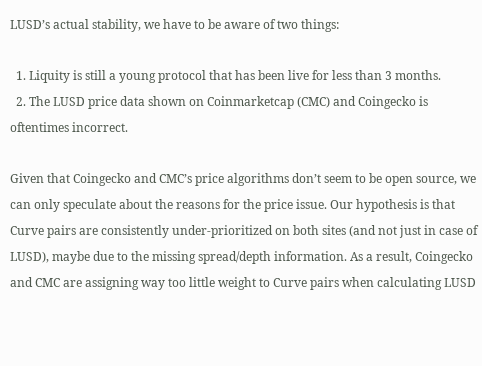LUSD’s actual stability, we have to be aware of two things:

  1. Liquity is still a young protocol that has been live for less than 3 months.
  2. The LUSD price data shown on Coinmarketcap (CMC) and Coingecko is oftentimes incorrect.

Given that Coingecko and CMC’s price algorithms don’t seem to be open source, we can only speculate about the reasons for the price issue. Our hypothesis is that Curve pairs are consistently under-prioritized on both sites (and not just in case of LUSD), maybe due to the missing spread/depth information. As a result, Coingecko and CMC are assigning way too little weight to Curve pairs when calculating LUSD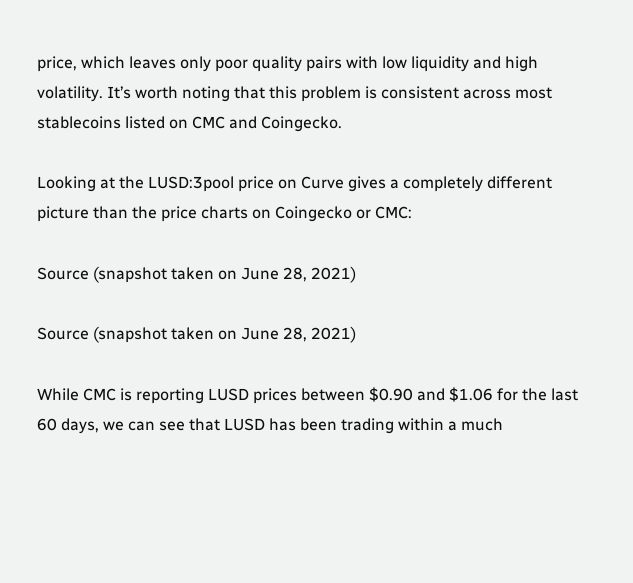price, which leaves only poor quality pairs with low liquidity and high volatility. It’s worth noting that this problem is consistent across most stablecoins listed on CMC and Coingecko.

Looking at the LUSD:3pool price on Curve gives a completely different picture than the price charts on Coingecko or CMC:

Source (snapshot taken on June 28, 2021)

Source (snapshot taken on June 28, 2021)

While CMC is reporting LUSD prices between $0.90 and $1.06 for the last 60 days, we can see that LUSD has been trading within a much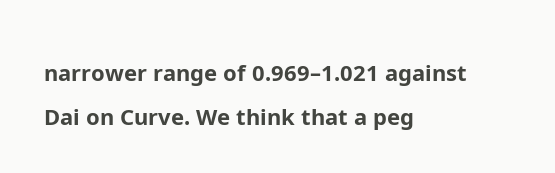narrower range of 0.969–1.021 against Dai on Curve. We think that a peg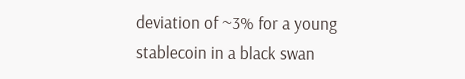deviation of ~3% for a young stablecoin in a black swan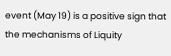event (May 19) is a positive sign that the mechanisms of Liquity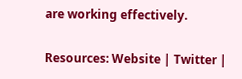are working effectively.

Resources: Website | Twitter |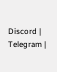Discord | Telegram |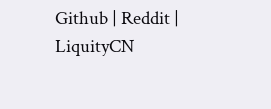Github | Reddit | LiquityCN